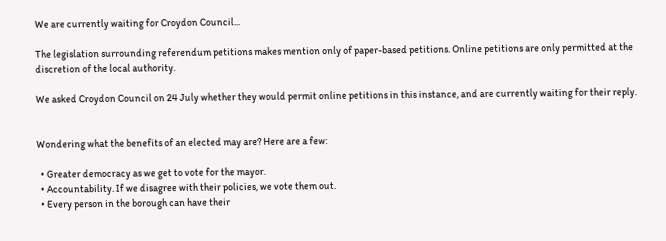We are currently waiting for Croydon Council...

The legislation surrounding referendum petitions makes mention only of paper-based petitions. Online petitions are only permitted at the discretion of the local authority.

We asked Croydon Council on 24 July whether they would permit online petitions in this instance, and are currently waiting for their reply.


Wondering what the benefits of an elected may are? Here are a few:

  • Greater democracy as we get to vote for the mayor.
  • Accountability. If we disagree with their policies, we vote them out.
  • Every person in the borough can have their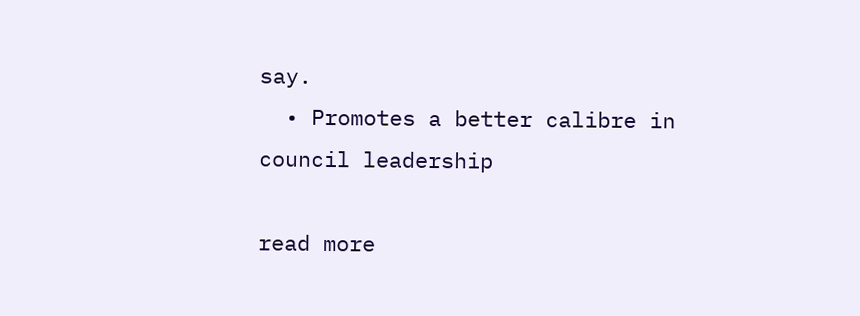say.
  • Promotes a better calibre in council leadership

read more